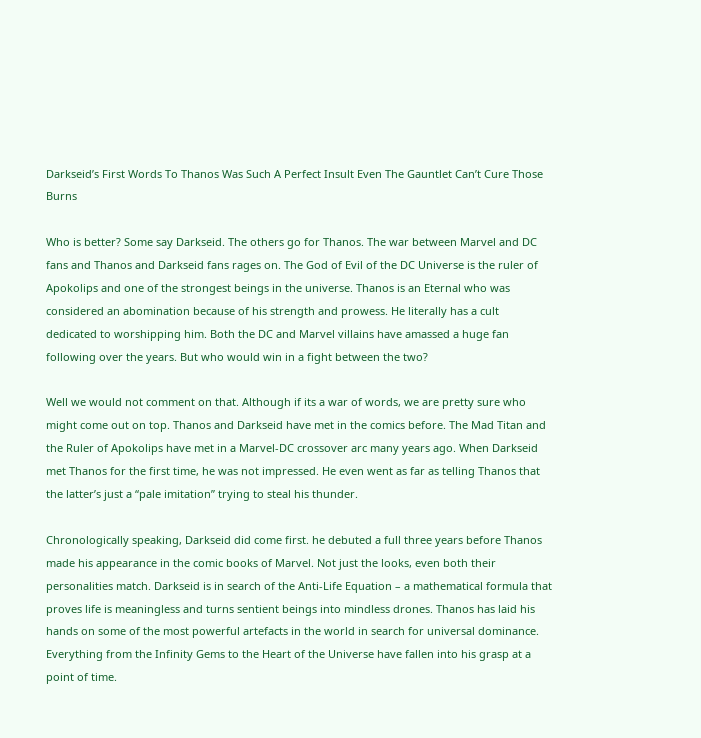Darkseid’s First Words To Thanos Was Such A Perfect Insult Even The Gauntlet Can’t Cure Those Burns

Who is better? Some say Darkseid. The others go for Thanos. The war between Marvel and DC fans and Thanos and Darkseid fans rages on. The God of Evil of the DC Universe is the ruler of Apokolips and one of the strongest beings in the universe. Thanos is an Eternal who was considered an abomination because of his strength and prowess. He literally has a cult dedicated to worshipping him. Both the DC and Marvel villains have amassed a huge fan following over the years. But who would win in a fight between the two?

Well we would not comment on that. Although if its a war of words, we are pretty sure who might come out on top. Thanos and Darkseid have met in the comics before. The Mad Titan and the Ruler of Apokolips have met in a Marvel-DC crossover arc many years ago. When Darkseid met Thanos for the first time, he was not impressed. He even went as far as telling Thanos that the latter’s just a “pale imitation” trying to steal his thunder.

Chronologically speaking, Darkseid did come first. he debuted a full three years before Thanos made his appearance in the comic books of Marvel. Not just the looks, even both their personalities match. Darkseid is in search of the Anti-Life Equation – a mathematical formula that proves life is meaningless and turns sentient beings into mindless drones. Thanos has laid his hands on some of the most powerful artefacts in the world in search for universal dominance. Everything from the Infinity Gems to the Heart of the Universe have fallen into his grasp at a point of time.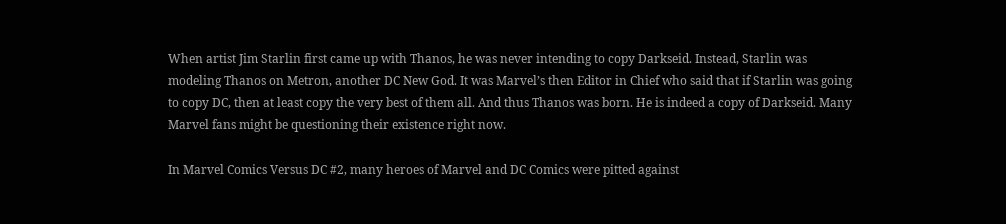When artist Jim Starlin first came up with Thanos, he was never intending to copy Darkseid. Instead, Starlin was modeling Thanos on Metron, another DC New God. It was Marvel’s then Editor in Chief who said that if Starlin was going to copy DC, then at least copy the very best of them all. And thus Thanos was born. He is indeed a copy of Darkseid. Many Marvel fans might be questioning their existence right now.

In Marvel Comics Versus DC #2, many heroes of Marvel and DC Comics were pitted against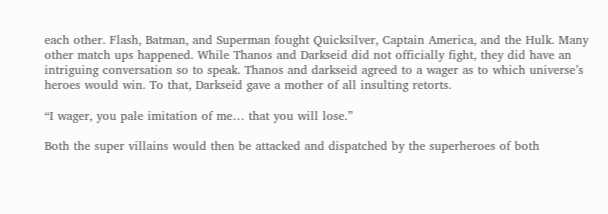each other. Flash, Batman, and Superman fought Quicksilver, Captain America, and the Hulk. Many other match ups happened. While Thanos and Darkseid did not officially fight, they did have an intriguing conversation so to speak. Thanos and darkseid agreed to a wager as to which universe’s heroes would win. To that, Darkseid gave a mother of all insulting retorts.

“I wager, you pale imitation of me… that you will lose.”

Both the super villains would then be attacked and dispatched by the superheroes of both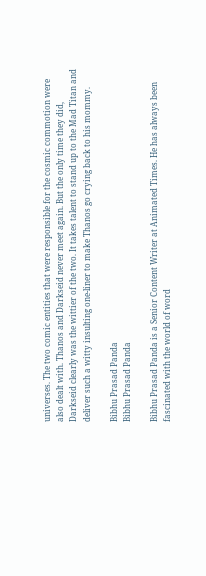universes. The two comic entities that were responsible for the cosmic commotion were also dealt with. Thanos and Darkseid never meet again. But the only time they did, Darkseid clearly was the wittier of the two. It takes talent to stand up to the Mad Titan and deliver such a witty insulting one-liner to make Thanos go crying back to his mommy.

Bibhu Prasad Panda
Bibhu Prasad Panda

Bibhu Prasad Panda is a Senior Content Writer at Animated Times. He has always been fascinated with the world of word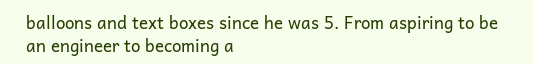balloons and text boxes since he was 5. From aspiring to be an engineer to becoming a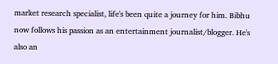market research specialist, life's been quite a journey for him. Bibhu now follows his passion as an entertainment journalist/blogger. He's also an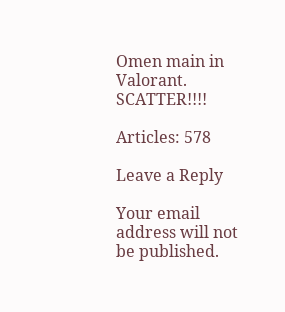Omen main in Valorant. SCATTER!!!!

Articles: 578

Leave a Reply

Your email address will not be published.